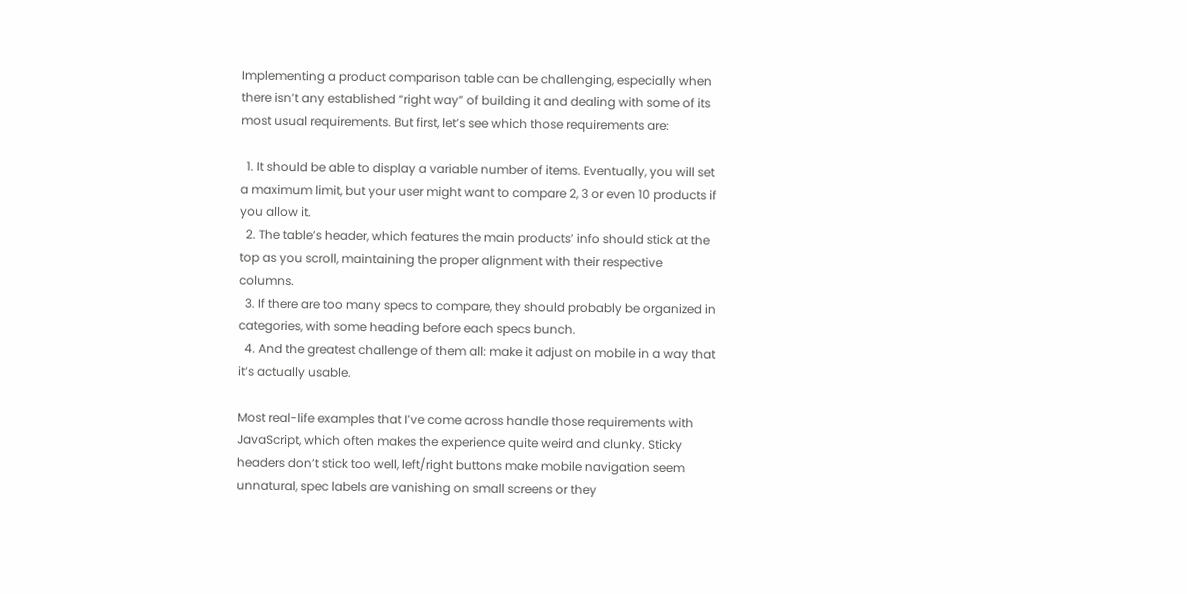Implementing a product comparison table can be challenging, especially when there isn’t any established “right way” of building it and dealing with some of its most usual requirements. But first, let’s see which those requirements are:

  1. It should be able to display a variable number of items. Eventually, you will set a maximum limit, but your user might want to compare 2, 3 or even 10 products if you allow it.
  2. The table’s header, which features the main products’ info should stick at the top as you scroll, maintaining the proper alignment with their respective columns.
  3. If there are too many specs to compare, they should probably be organized in categories, with some heading before each specs bunch.
  4. And the greatest challenge of them all: make it adjust on mobile in a way that it’s actually usable.

Most real-life examples that I’ve come across handle those requirements with JavaScript, which often makes the experience quite weird and clunky. Sticky headers don’t stick too well, left/right buttons make mobile navigation seem unnatural, spec labels are vanishing on small screens or they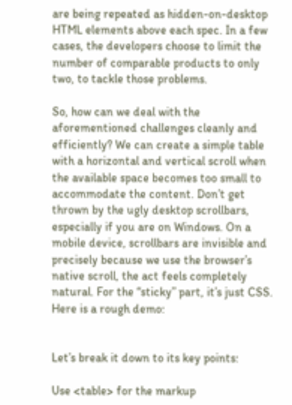are being repeated as hidden-on-desktop HTML elements above each spec. In a few cases, the developers choose to limit the number of comparable products to only two, to tackle those problems.

So, how can we deal with the aforementioned challenges cleanly and efficiently? We can create a simple table with a horizontal and vertical scroll when the available space becomes too small to accommodate the content. Don’t get thrown by the ugly desktop scrollbars, especially if you are on Windows. On a mobile device, scrollbars are invisible and precisely because we use the browser’s native scroll, the act feels completely natural. For the “sticky” part, it’s just CSS. Here is a rough demo:


Let’s break it down to its key points:

Use <table> for the markup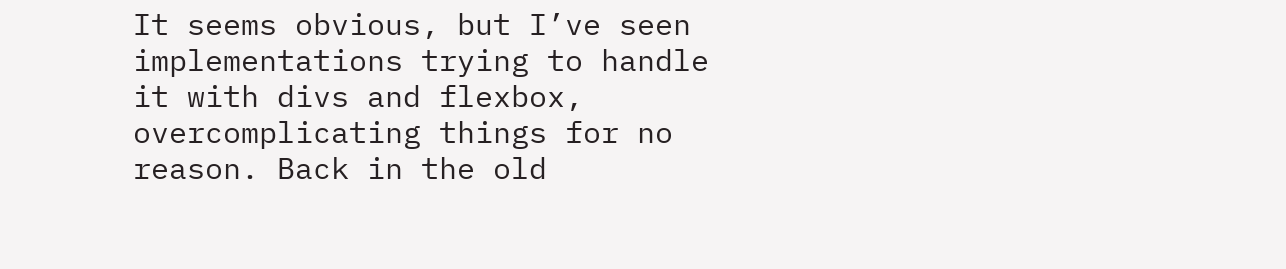It seems obvious, but I’ve seen implementations trying to handle it with divs and flexbox, overcomplicating things for no reason. Back in the old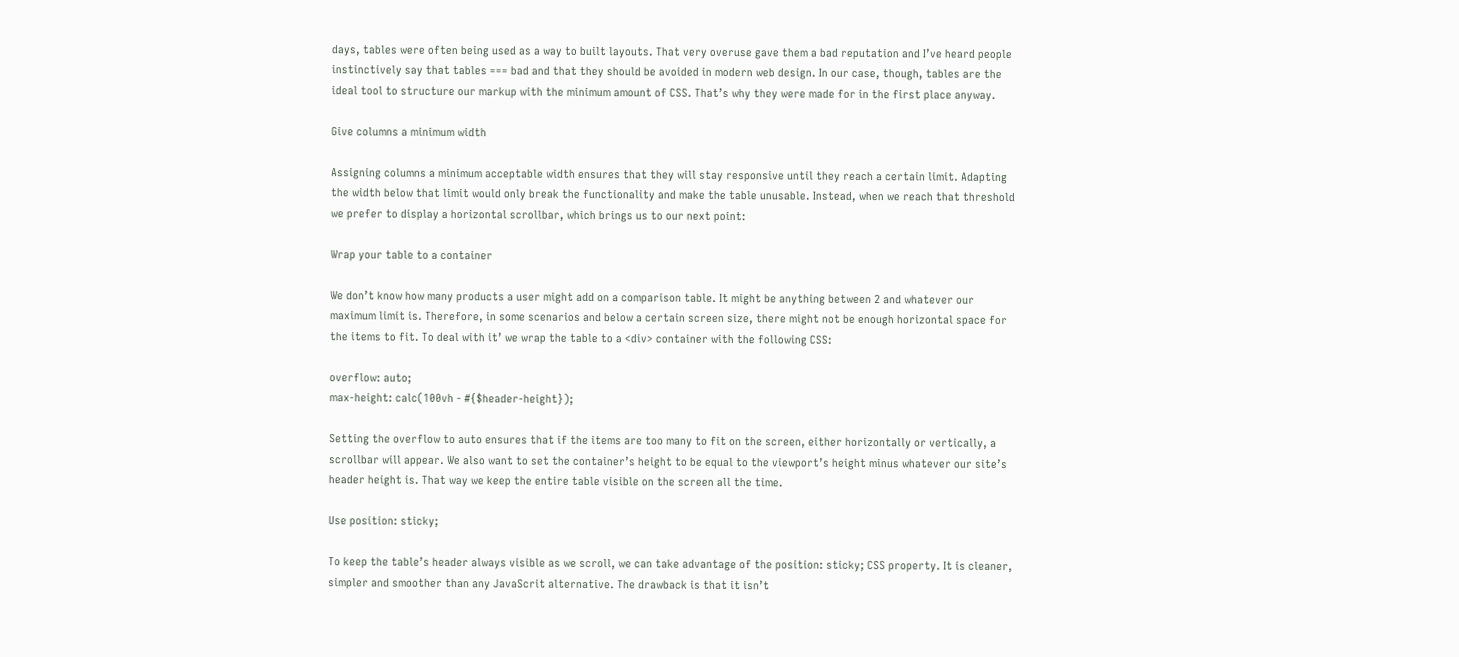days, tables were often being used as a way to built layouts. That very overuse gave them a bad reputation and I’ve heard people instinctively say that tables === bad and that they should be avoided in modern web design. In our case, though, tables are the ideal tool to structure our markup with the minimum amount of CSS. That’s why they were made for in the first place anyway.

Give columns a minimum width

Assigning columns a minimum acceptable width ensures that they will stay responsive until they reach a certain limit. Adapting the width below that limit would only break the functionality and make the table unusable. Instead, when we reach that threshold we prefer to display a horizontal scrollbar, which brings us to our next point:

Wrap your table to a container

We don’t know how many products a user might add on a comparison table. It might be anything between 2 and whatever our maximum limit is. Therefore, in some scenarios and below a certain screen size, there might not be enough horizontal space for the items to fit. To deal with it’ we wrap the table to a <div> container with the following CSS:

overflow: auto;
max-height: calc(100vh - #{$header-height});

Setting the overflow to auto ensures that if the items are too many to fit on the screen, either horizontally or vertically, a scrollbar will appear. We also want to set the container’s height to be equal to the viewport’s height minus whatever our site’s header height is. That way we keep the entire table visible on the screen all the time.

Use position: sticky;

To keep the table’s header always visible as we scroll, we can take advantage of the position: sticky; CSS property. It is cleaner, simpler and smoother than any JavaScrit alternative. The drawback is that it isn’t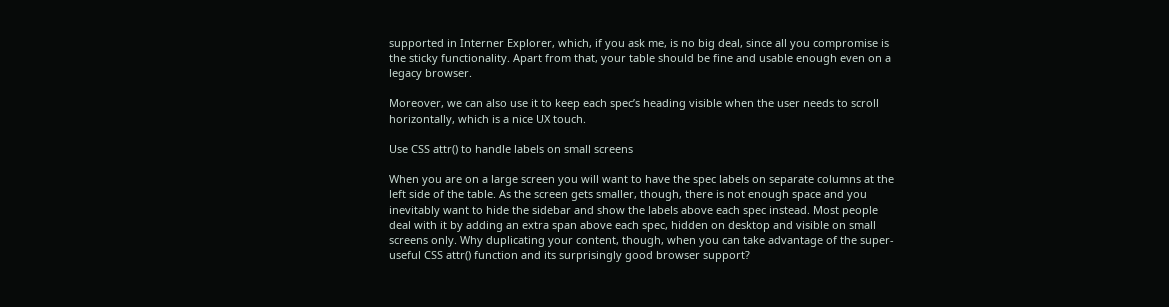supported in Interner Explorer, which, if you ask me, is no big deal, since all you compromise is the sticky functionality. Apart from that, your table should be fine and usable enough even on a legacy browser.

Moreover, we can also use it to keep each spec’s heading visible when the user needs to scroll horizontally, which is a nice UX touch.

Use CSS attr() to handle labels on small screens

When you are on a large screen you will want to have the spec labels on separate columns at the left side of the table. As the screen gets smaller, though, there is not enough space and you inevitably want to hide the sidebar and show the labels above each spec instead. Most people deal with it by adding an extra span above each spec, hidden on desktop and visible on small screens only. Why duplicating your content, though, when you can take advantage of the super-useful CSS attr() function and its surprisingly good browser support?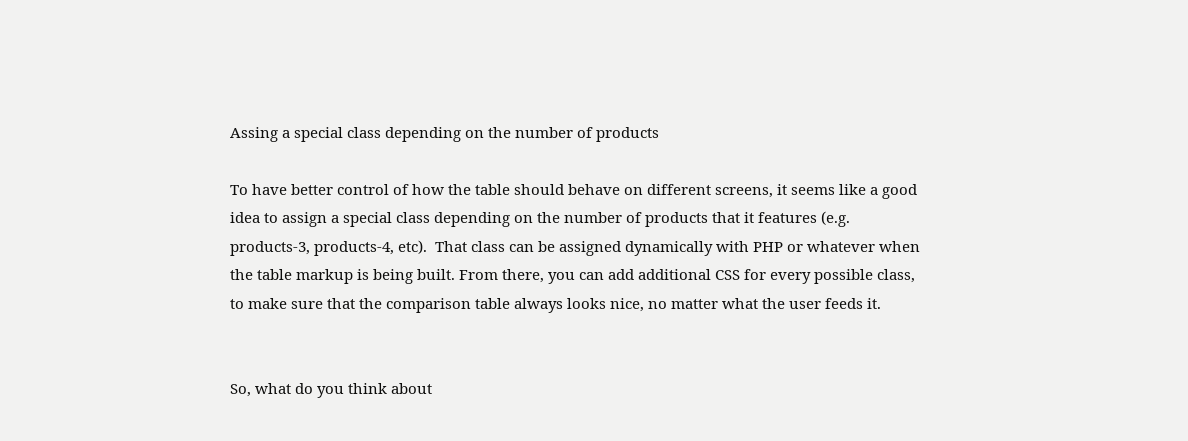Assing a special class depending on the number of products

To have better control of how the table should behave on different screens, it seems like a good idea to assign a special class depending on the number of products that it features (e.g. products-3, products-4, etc).  That class can be assigned dynamically with PHP or whatever when the table markup is being built. From there, you can add additional CSS for every possible class, to make sure that the comparison table always looks nice, no matter what the user feeds it.


So, what do you think about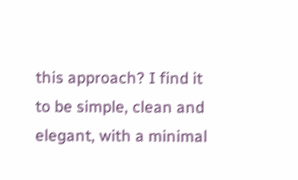this approach? I find it to be simple, clean and elegant, with a minimal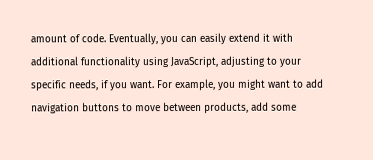amount of code. Eventually, you can easily extend it with additional functionality using JavaScript, adjusting to your specific needs, if you want. For example, you might want to add navigation buttons to move between products, add some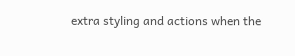extra styling and actions when the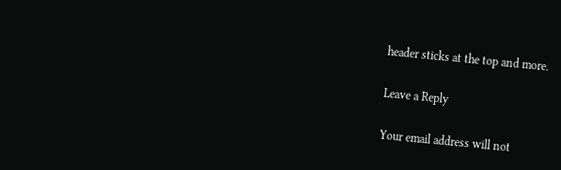header sticks at the top and more.

Leave a Reply

Your email address will not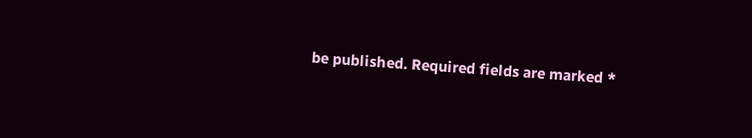be published. Required fields are marked *